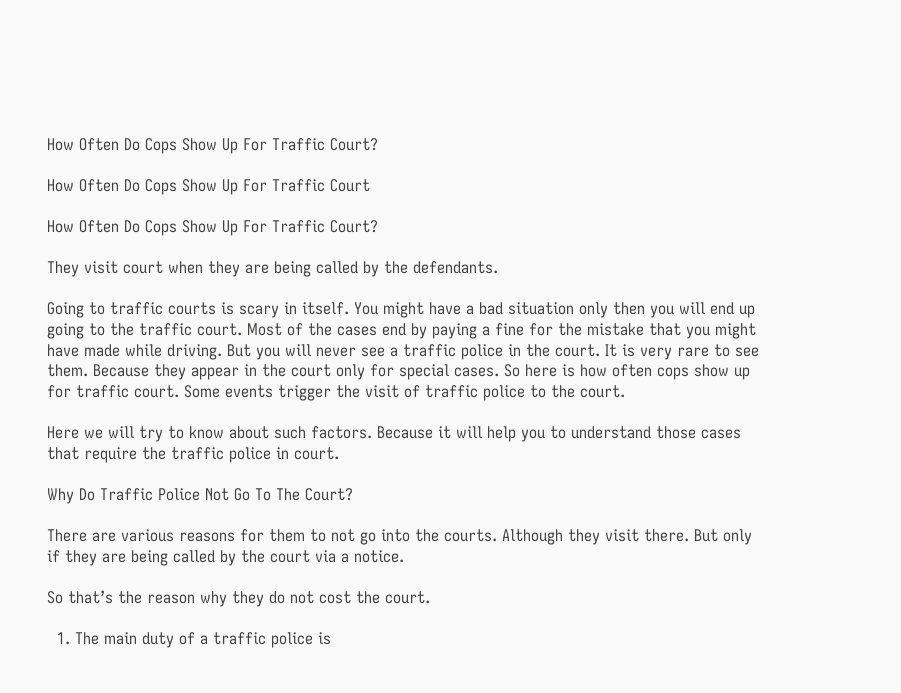How Often Do Cops Show Up For Traffic Court?

How Often Do Cops Show Up For Traffic Court

How Often Do Cops Show Up For Traffic Court?

They visit court when they are being called by the defendants.

Going to traffic courts is scary in itself. You might have a bad situation only then you will end up going to the traffic court. Most of the cases end by paying a fine for the mistake that you might have made while driving. But you will never see a traffic police in the court. It is very rare to see them. Because they appear in the court only for special cases. So here is how often cops show up for traffic court. Some events trigger the visit of traffic police to the court.

Here we will try to know about such factors. Because it will help you to understand those cases that require the traffic police in court.

Why Do Traffic Police Not Go To The Court?

There are various reasons for them to not go into the courts. Although they visit there. But only if they are being called by the court via a notice.

So that’s the reason why they do not cost the court.

  1. The main duty of a traffic police is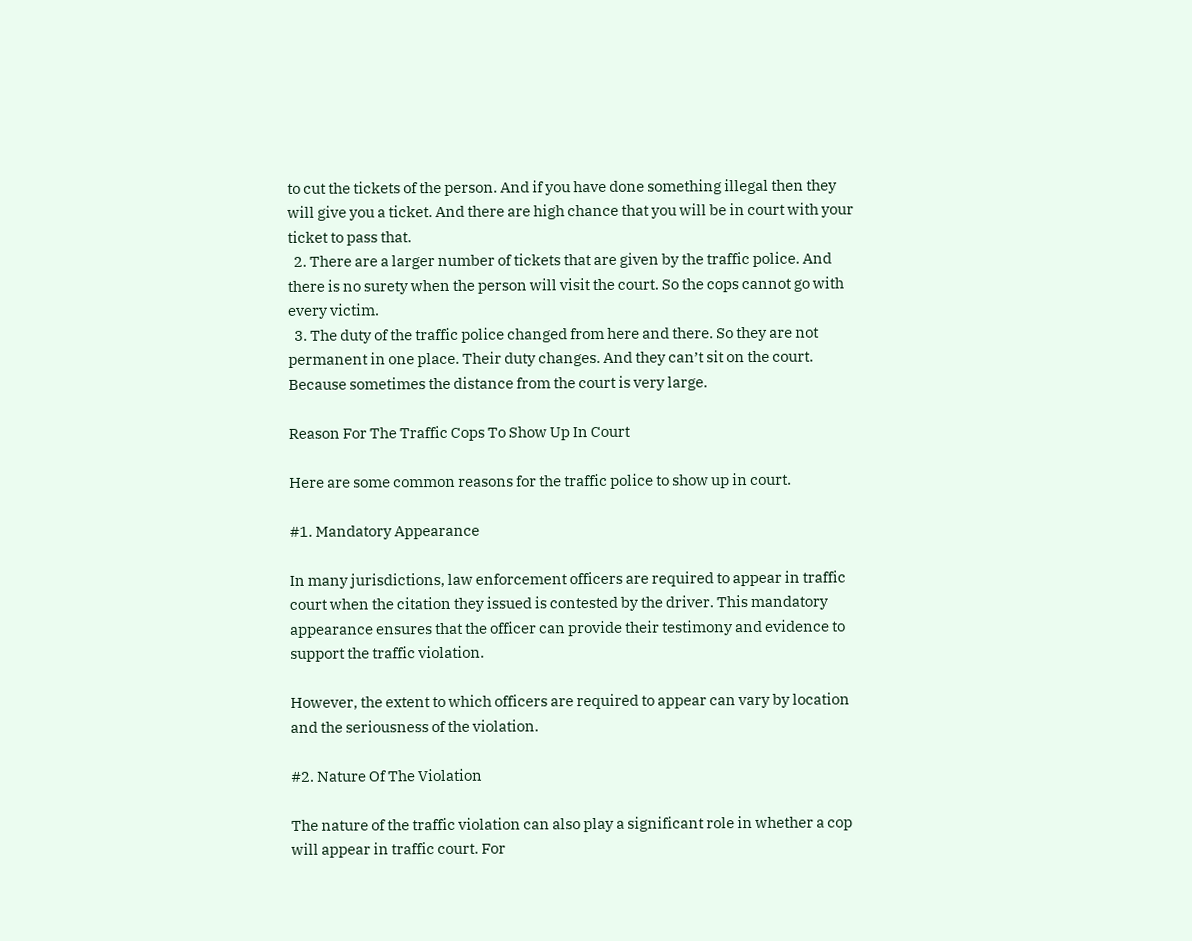to cut the tickets of the person. And if you have done something illegal then they will give you a ticket. And there are high chance that you will be in court with your ticket to pass that.
  2. There are a larger number of tickets that are given by the traffic police. And there is no surety when the person will visit the court. So the cops cannot go with every victim.
  3. The duty of the traffic police changed from here and there. So they are not permanent in one place. Their duty changes. And they can’t sit on the court. Because sometimes the distance from the court is very large.

Reason For The Traffic Cops To Show Up In Court

Here are some common reasons for the traffic police to show up in court.

#1. Mandatory Appearance

In many jurisdictions, law enforcement officers are required to appear in traffic court when the citation they issued is contested by the driver. This mandatory appearance ensures that the officer can provide their testimony and evidence to support the traffic violation.

However, the extent to which officers are required to appear can vary by location and the seriousness of the violation.

#2. Nature Of The Violation

The nature of the traffic violation can also play a significant role in whether a cop will appear in traffic court. For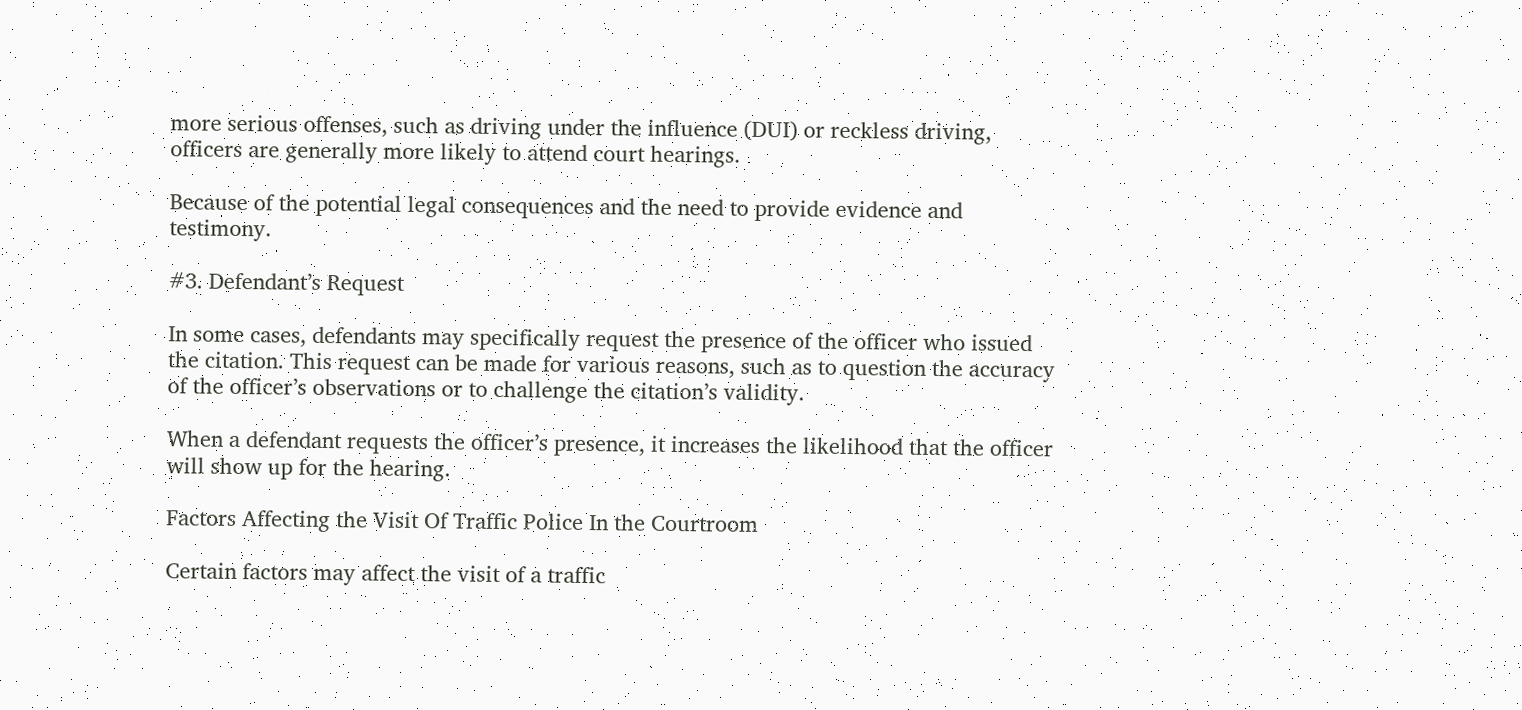more serious offenses, such as driving under the influence (DUI) or reckless driving, officers are generally more likely to attend court hearings.

Because of the potential legal consequences and the need to provide evidence and testimony.

#3. Defendant’s Request

In some cases, defendants may specifically request the presence of the officer who issued the citation. This request can be made for various reasons, such as to question the accuracy of the officer’s observations or to challenge the citation’s validity.

When a defendant requests the officer’s presence, it increases the likelihood that the officer will show up for the hearing.

Factors Affecting the Visit Of Traffic Police In the Courtroom

Certain factors may affect the visit of a traffic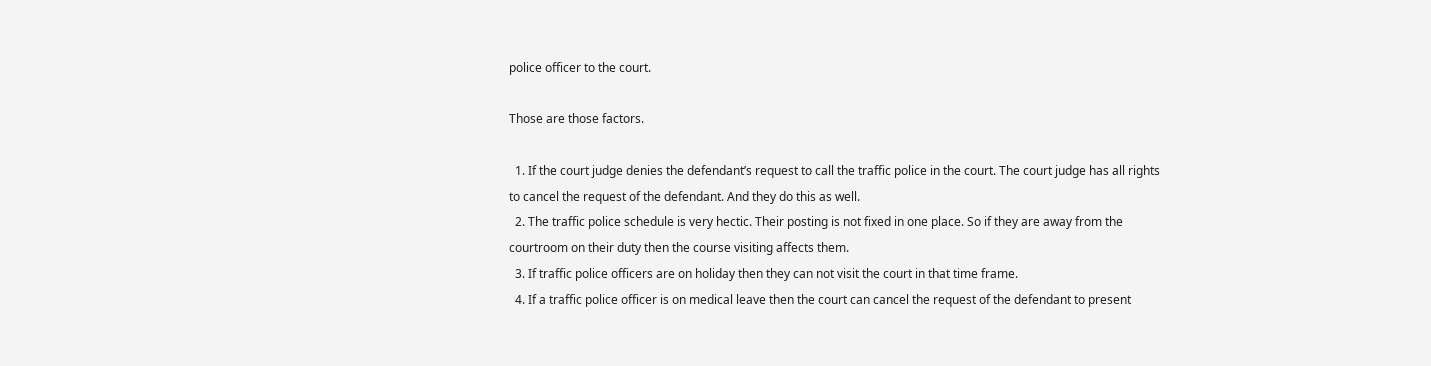police officer to the court.

Those are those factors.

  1. If the court judge denies the defendant’s request to call the traffic police in the court. The court judge has all rights to cancel the request of the defendant. And they do this as well.
  2. The traffic police schedule is very hectic. Their posting is not fixed in one place. So if they are away from the courtroom on their duty then the course visiting affects them.
  3. If traffic police officers are on holiday then they can not visit the court in that time frame.
  4. If a traffic police officer is on medical leave then the court can cancel the request of the defendant to present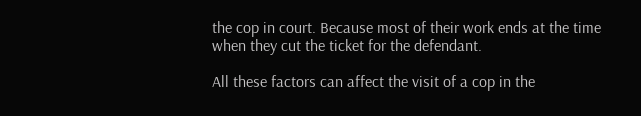the cop in court. Because most of their work ends at the time when they cut the ticket for the defendant.

All these factors can affect the visit of a cop in the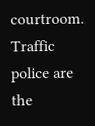courtroom. Traffic police are the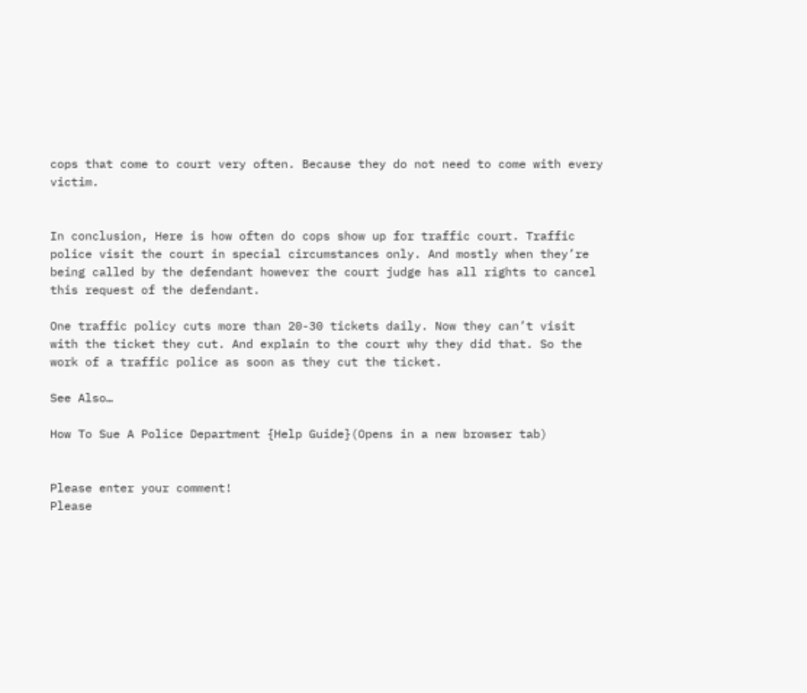cops that come to court very often. Because they do not need to come with every victim.


In conclusion, Here is how often do cops show up for traffic court. Traffic police visit the court in special circumstances only. And mostly when they’re being called by the defendant however the court judge has all rights to cancel this request of the defendant.

One traffic policy cuts more than 20-30 tickets daily. Now they can’t visit with the ticket they cut. And explain to the court why they did that. So the work of a traffic police as soon as they cut the ticket.

See Also…

How To Sue A Police Department {Help Guide}(Opens in a new browser tab)


Please enter your comment!
Please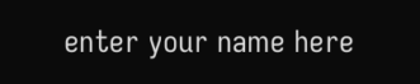enter your name here